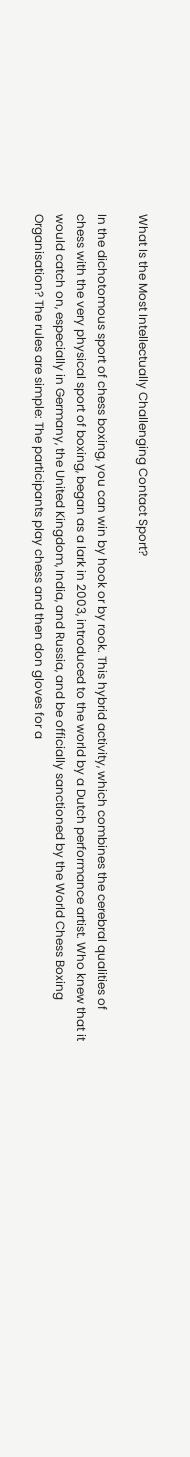What Is the Most Intellectually Challenging Contact Sport?

In the dichotomous sport of chess boxing, you can win by hook or by rook. This hybrid activity, which combines the cerebral qualities of chess with the very physical sport of boxing, began as a lark in 2003, introduced to the world by a Dutch performance artist. Who knew that it would catch on, especially in Germany, the United Kingdom, India, and Russia, and be officially sanctioned by the World Chess Boxing Organisation? The rules are simple: The participants play chess and then don gloves for a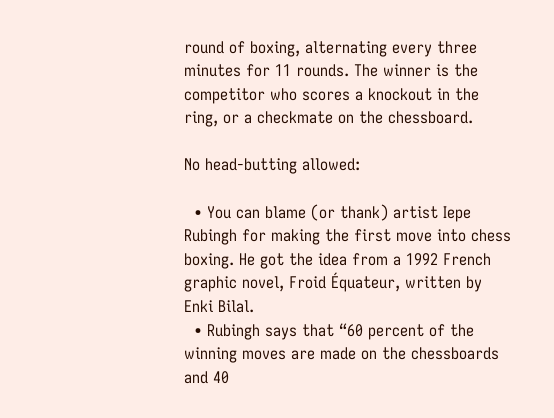round of boxing, alternating every three minutes for 11 rounds. The winner is the competitor who scores a knockout in the ring, or a checkmate on the chessboard.

No head-butting allowed:

  • You can blame (or thank) artist Iepe Rubingh for making the first move into chess boxing. He got the idea from a 1992 French graphic novel, Froid Équateur, written by Enki Bilal.
  • Rubingh says that “60 percent of the winning moves are made on the chessboards and 40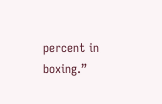percent in boxing.”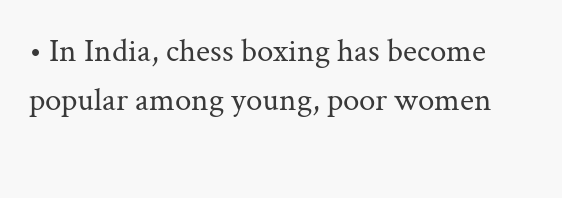• In India, chess boxing has become popular among young, poor women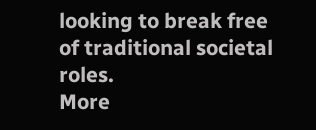looking to break free of traditional societal roles.
More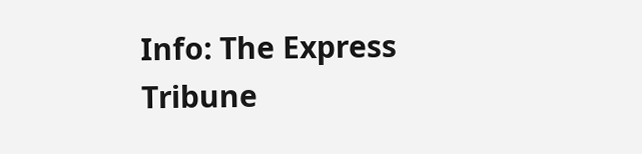Info: The Express Tribune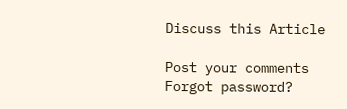Discuss this Article

Post your comments
Forgot password?